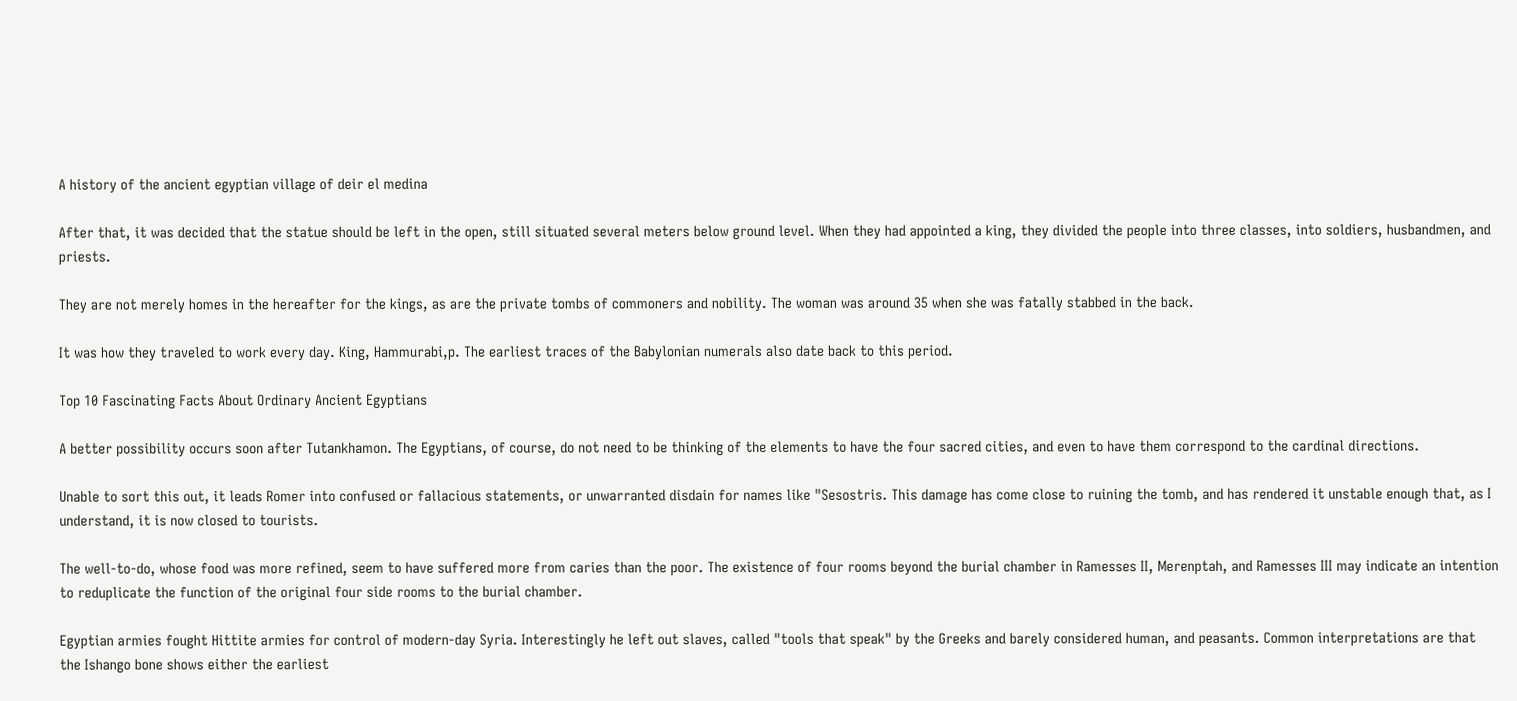A history of the ancient egyptian village of deir el medina

After that, it was decided that the statue should be left in the open, still situated several meters below ground level. When they had appointed a king, they divided the people into three classes, into soldiers, husbandmen, and priests.

They are not merely homes in the hereafter for the kings, as are the private tombs of commoners and nobility. The woman was around 35 when she was fatally stabbed in the back.

It was how they traveled to work every day. King, Hammurabi,p. The earliest traces of the Babylonian numerals also date back to this period.

Top 10 Fascinating Facts About Ordinary Ancient Egyptians

A better possibility occurs soon after Tutankhamon. The Egyptians, of course, do not need to be thinking of the elements to have the four sacred cities, and even to have them correspond to the cardinal directions.

Unable to sort this out, it leads Romer into confused or fallacious statements, or unwarranted disdain for names like "Sesostris. This damage has come close to ruining the tomb, and has rendered it unstable enough that, as I understand, it is now closed to tourists.

The well-to-do, whose food was more refined, seem to have suffered more from caries than the poor. The existence of four rooms beyond the burial chamber in Ramesses II, Merenptah, and Ramesses III may indicate an intention to reduplicate the function of the original four side rooms to the burial chamber.

Egyptian armies fought Hittite armies for control of modern-day Syria. Interestingly he left out slaves, called "tools that speak" by the Greeks and barely considered human, and peasants. Common interpretations are that the Ishango bone shows either the earliest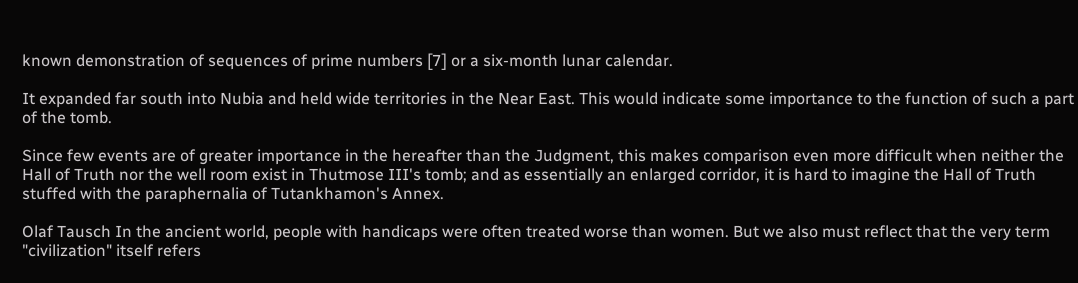known demonstration of sequences of prime numbers [7] or a six-month lunar calendar.

It expanded far south into Nubia and held wide territories in the Near East. This would indicate some importance to the function of such a part of the tomb.

Since few events are of greater importance in the hereafter than the Judgment, this makes comparison even more difficult when neither the Hall of Truth nor the well room exist in Thutmose III's tomb; and as essentially an enlarged corridor, it is hard to imagine the Hall of Truth stuffed with the paraphernalia of Tutankhamon's Annex.

Olaf Tausch In the ancient world, people with handicaps were often treated worse than women. But we also must reflect that the very term "civilization" itself refers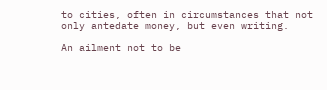to cities, often in circumstances that not only antedate money, but even writing.

An ailment not to be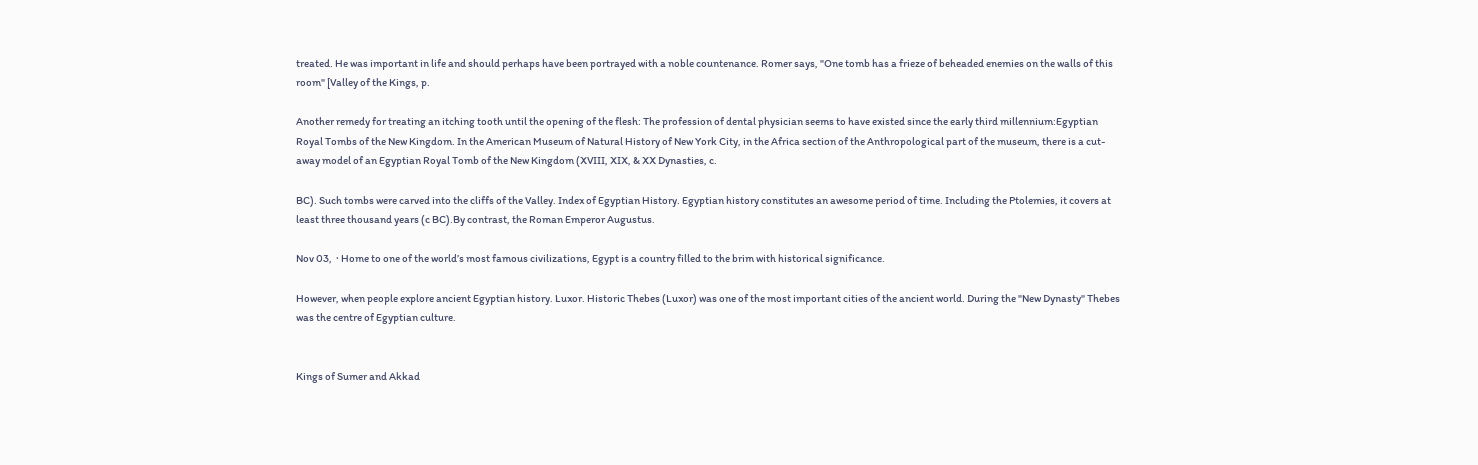treated. He was important in life and should perhaps have been portrayed with a noble countenance. Romer says, "One tomb has a frieze of beheaded enemies on the walls of this room" [Valley of the Kings, p.

Another remedy for treating an itching tooth until the opening of the flesh: The profession of dental physician seems to have existed since the early third millennium:Egyptian Royal Tombs of the New Kingdom. In the American Museum of Natural History of New York City, in the Africa section of the Anthropological part of the museum, there is a cut-away model of an Egyptian Royal Tomb of the New Kingdom (XVIII, XIX, & XX Dynasties, c.

BC). Such tombs were carved into the cliffs of the Valley. Index of Egyptian History. Egyptian history constitutes an awesome period of time. Including the Ptolemies, it covers at least three thousand years (c BC).By contrast, the Roman Emperor Augustus.

Nov 03,  · Home to one of the world’s most famous civilizations, Egypt is a country filled to the brim with historical significance.

However, when people explore ancient Egyptian history. Luxor. Historic Thebes (Luxor) was one of the most important cities of the ancient world. During the "New Dynasty" Thebes was the centre of Egyptian culture.


Kings of Sumer and Akkad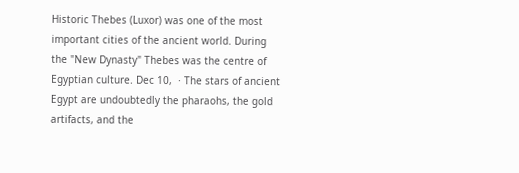Historic Thebes (Luxor) was one of the most important cities of the ancient world. During the "New Dynasty" Thebes was the centre of Egyptian culture. Dec 10,  · The stars of ancient Egypt are undoubtedly the pharaohs, the gold artifacts, and the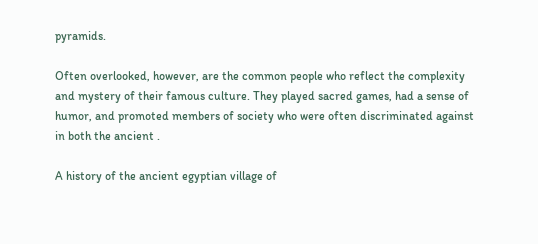pyramids.

Often overlooked, however, are the common people who reflect the complexity and mystery of their famous culture. They played sacred games, had a sense of humor, and promoted members of society who were often discriminated against in both the ancient .

A history of the ancient egyptian village of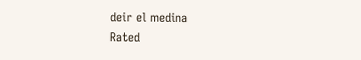deir el medina
Rated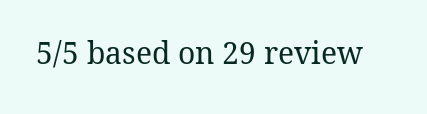5/5 based on 29 review